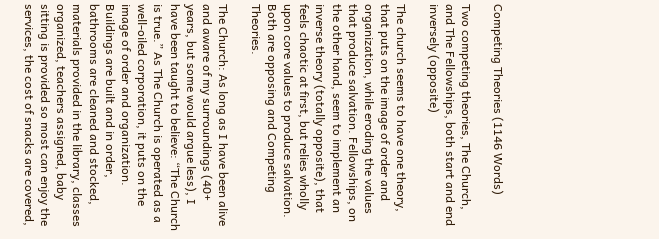Competing Theories (1146 Words)

Two competing theories, The Church, and The Fellowships, both start and end inversely (opposite)

The church seems to have one theory, that puts on the image of order and organization, while eroding the values that produce salvation. Fellowships, on the other hand, seem to implement an inverse theory (totally opposite), that feels chaotic at first, but relies wholly upon core values to produce salvation. Both are opposing and Competing Theories.

The Church: As long as I have been alive and aware of my surroundings (40+ years, but some would argue less), I have been taught to believe: “The Church is true.” As The Church is operated as a well-oiled corporation, it puts on the image of order and organization. Buildings are built and in order, bathrooms are cleaned and stocked, materials provided in the library, classes organized, teachers assigned, baby sitting is provided so most can enjoy the services, the cost of snacks are covered,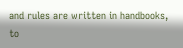and rules are written in handbooks, to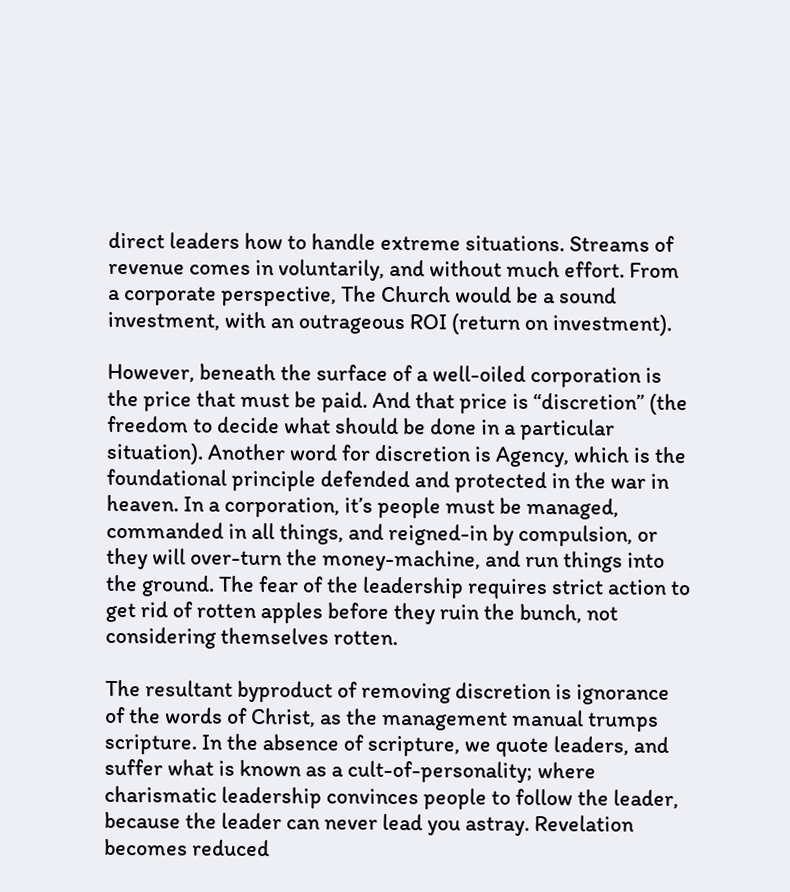direct leaders how to handle extreme situations. Streams of revenue comes in voluntarily, and without much effort. From a corporate perspective, The Church would be a sound investment, with an outrageous ROI (return on investment).

However, beneath the surface of a well-oiled corporation is the price that must be paid. And that price is “discretion” (the freedom to decide what should be done in a particular situation). Another word for discretion is Agency, which is the foundational principle defended and protected in the war in heaven. In a corporation, it’s people must be managed, commanded in all things, and reigned-in by compulsion, or they will over-turn the money-machine, and run things into the ground. The fear of the leadership requires strict action to get rid of rotten apples before they ruin the bunch, not considering themselves rotten.

The resultant byproduct of removing discretion is ignorance of the words of Christ, as the management manual trumps scripture. In the absence of scripture, we quote leaders, and suffer what is known as a cult-of-personality; where charismatic leadership convinces people to follow the leader, because the leader can never lead you astray. Revelation becomes reduced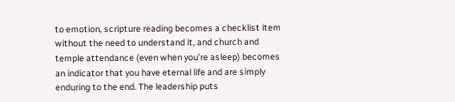to emotion, scripture reading becomes a checklist item without the need to understand it, and church and temple attendance (even when you’re asleep) becomes an indicator that you have eternal life and are simply enduring to the end. The leadership puts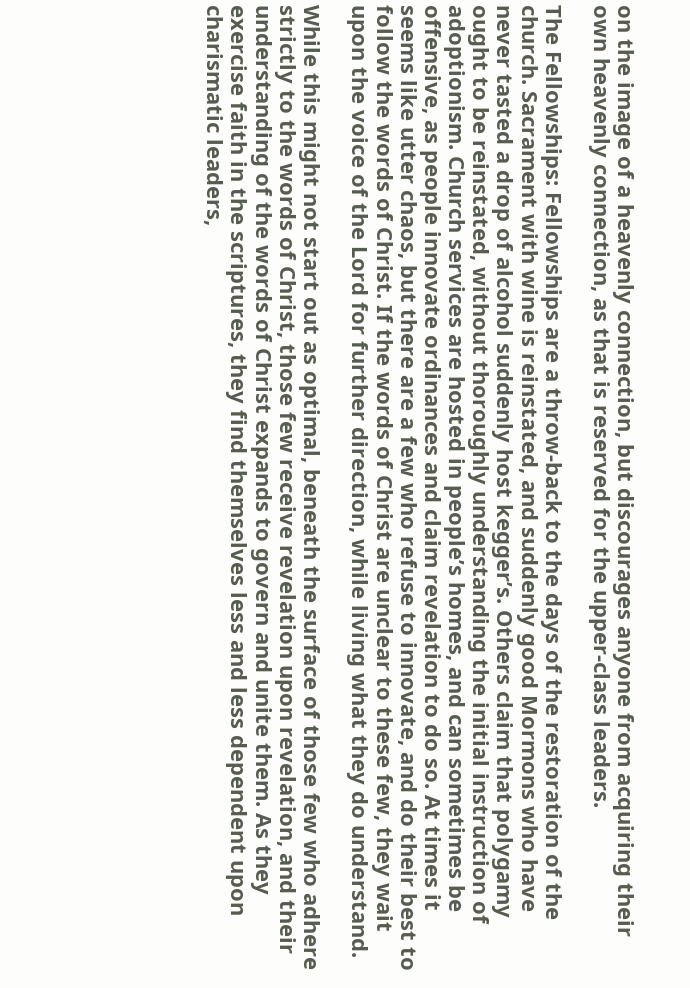on the image of a heavenly connection, but discourages anyone from acquiring their own heavenly connection, as that is reserved for the upper-class leaders.

The Fellowships: Fellowships are a throw-back to the days of the restoration of the church. Sacrament with wine is reinstated, and suddenly good Mormons who have never tasted a drop of alcohol suddenly host kegger’s. Others claim that polygamy ought to be reinstated, without thoroughly understanding the initial instruction of adoptionism. Church services are hosted in people’s homes, and can sometimes be offensive, as people innovate ordinances and claim revelation to do so. At times it seems like utter chaos, but there are a few who refuse to innovate, and do their best to follow the words of Christ. If the words of Christ are unclear to these few, they wait upon the voice of the Lord for further direction, while living what they do understand.

While this might not start out as optimal, beneath the surface of those few who adhere strictly to the words of Christ, those few receive revelation upon revelation, and their understanding of the words of Christ expands to govern and unite them. As they exercise faith in the scriptures, they find themselves less and less dependent upon charismatic leaders,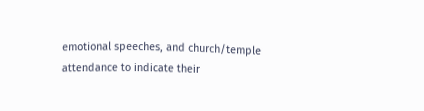emotional speeches, and church/temple attendance to indicate their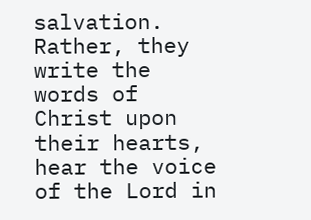salvation. Rather, they write the words of Christ upon their hearts, hear the voice of the Lord in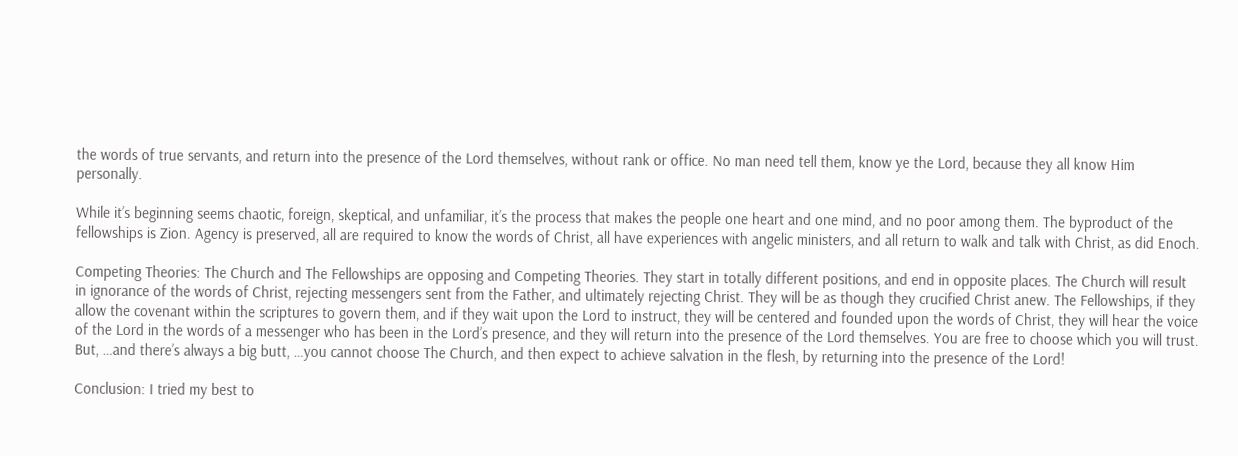the words of true servants, and return into the presence of the Lord themselves, without rank or office. No man need tell them, know ye the Lord, because they all know Him personally.

While it’s beginning seems chaotic, foreign, skeptical, and unfamiliar, it’s the process that makes the people one heart and one mind, and no poor among them. The byproduct of the fellowships is Zion. Agency is preserved, all are required to know the words of Christ, all have experiences with angelic ministers, and all return to walk and talk with Christ, as did Enoch.

Competing Theories: The Church and The Fellowships are opposing and Competing Theories. They start in totally different positions, and end in opposite places. The Church will result in ignorance of the words of Christ, rejecting messengers sent from the Father, and ultimately rejecting Christ. They will be as though they crucified Christ anew. The Fellowships, if they allow the covenant within the scriptures to govern them, and if they wait upon the Lord to instruct, they will be centered and founded upon the words of Christ, they will hear the voice of the Lord in the words of a messenger who has been in the Lord’s presence, and they will return into the presence of the Lord themselves. You are free to choose which you will trust. But, …and there’s always a big butt, …you cannot choose The Church, and then expect to achieve salvation in the flesh, by returning into the presence of the Lord!

Conclusion: I tried my best to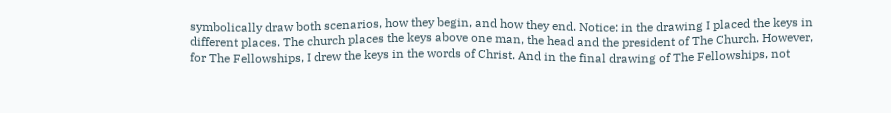symbolically draw both scenarios, how they begin, and how they end. Notice: in the drawing I placed the keys in different places. The church places the keys above one man, the head and the president of The Church. However, for The Fellowships, I drew the keys in the words of Christ. And in the final drawing of The Fellowships, not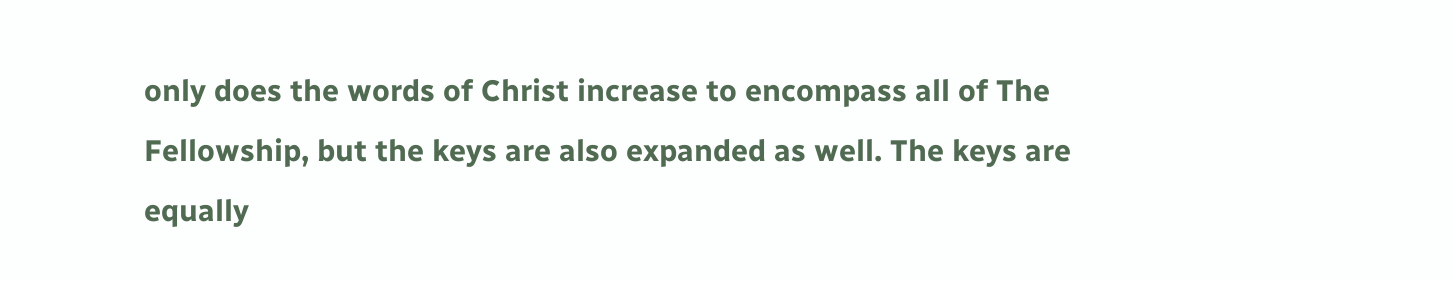only does the words of Christ increase to encompass all of The Fellowship, but the keys are also expanded as well. The keys are equally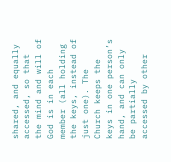shared, and equally accessed, so that the mind and will of God is in each member (all holding the keys, instead of just one). The Church keeps the keys in one person’s hand, and can only be partially accessed by other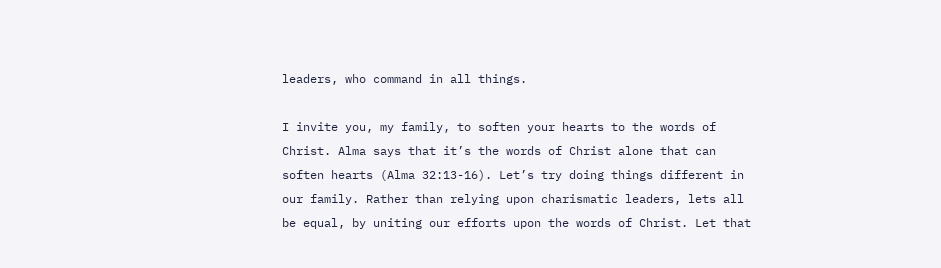leaders, who command in all things.

I invite you, my family, to soften your hearts to the words of Christ. Alma says that it’s the words of Christ alone that can soften hearts (Alma 32:13-16). Let’s try doing things different in our family. Rather than relying upon charismatic leaders, lets all be equal, by uniting our efforts upon the words of Christ. Let that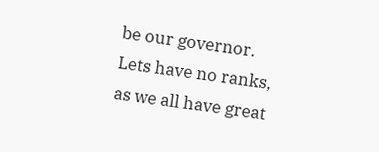be our governor. Lets have no ranks, as we all have great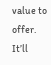value to offer. It’ll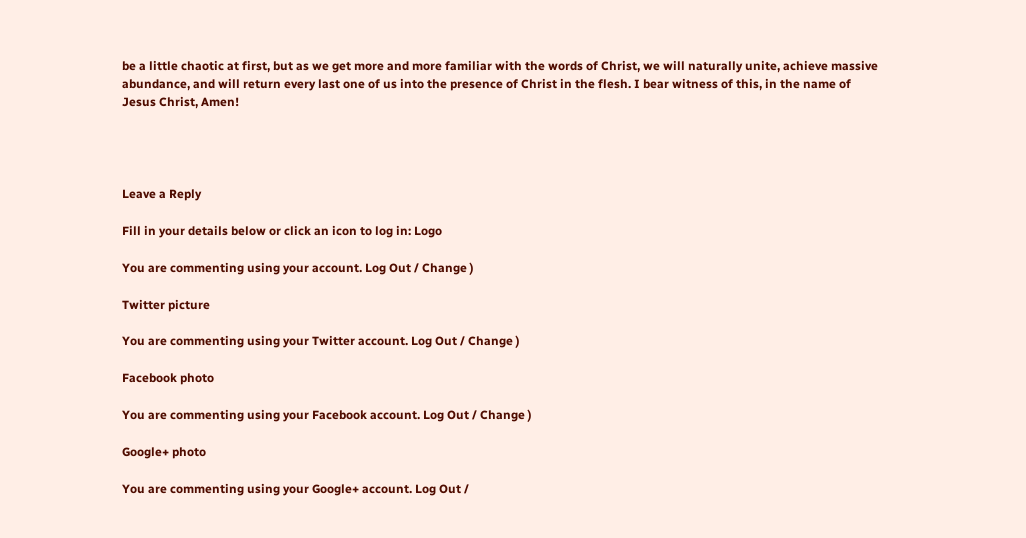be a little chaotic at first, but as we get more and more familiar with the words of Christ, we will naturally unite, achieve massive abundance, and will return every last one of us into the presence of Christ in the flesh. I bear witness of this, in the name of Jesus Christ, Amen!




Leave a Reply

Fill in your details below or click an icon to log in: Logo

You are commenting using your account. Log Out / Change )

Twitter picture

You are commenting using your Twitter account. Log Out / Change )

Facebook photo

You are commenting using your Facebook account. Log Out / Change )

Google+ photo

You are commenting using your Google+ account. Log Out /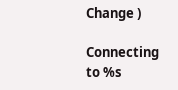Change )

Connecting to %s